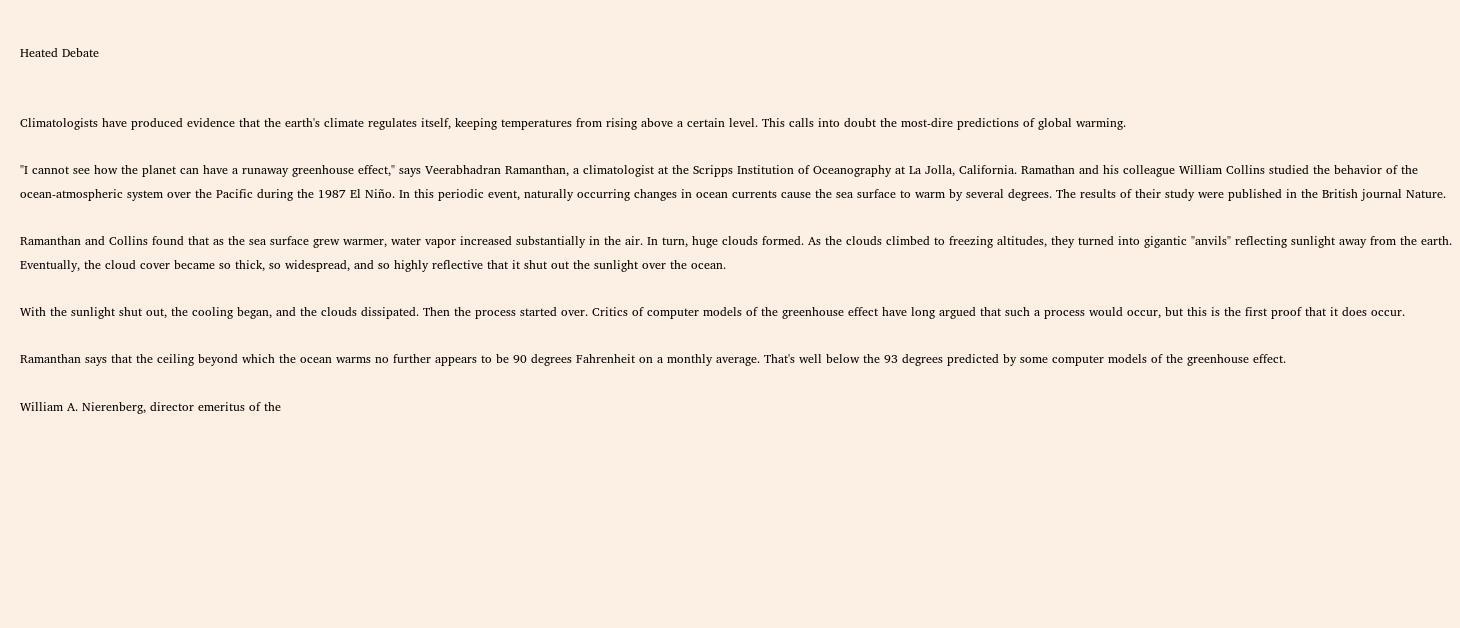Heated Debate


Climatologists have produced evidence that the earth's climate regulates itself, keeping temperatures from rising above a certain level. This calls into doubt the most-dire predictions of global warming.

"I cannot see how the planet can have a runaway greenhouse effect," says Veerabhadran Ramanthan, a climatologist at the Scripps Institution of Oceanography at La Jolla, California. Ramathan and his colleague William Collins studied the behavior of the ocean-atmospheric system over the Pacific during the 1987 El Niño. In this periodic event, naturally occurring changes in ocean currents cause the sea surface to warm by several degrees. The results of their study were published in the British journal Nature.

Ramanthan and Collins found that as the sea surface grew warmer, water vapor increased substantially in the air. In turn, huge clouds formed. As the clouds climbed to freezing altitudes, they turned into gigantic "anvils" reflecting sunlight away from the earth. Eventually, the cloud cover became so thick, so widespread, and so highly reflective that it shut out the sunlight over the ocean.

With the sunlight shut out, the cooling began, and the clouds dissipated. Then the process started over. Critics of computer models of the greenhouse effect have long argued that such a process would occur, but this is the first proof that it does occur.

Ramanthan says that the ceiling beyond which the ocean warms no further appears to be 90 degrees Fahrenheit on a monthly average. That's well below the 93 degrees predicted by some computer models of the greenhouse effect.

William A. Nierenberg, director emeritus of the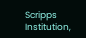Scripps Institution,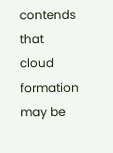contends that cloud formation may be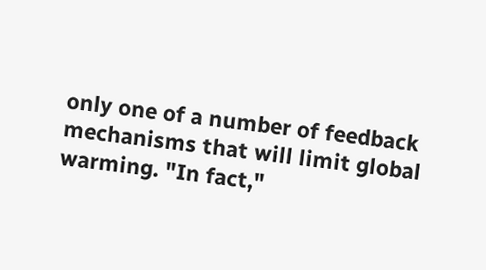only one of a number of feedback mechanisms that will limit global warming. "In fact,"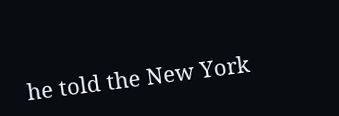he told the New York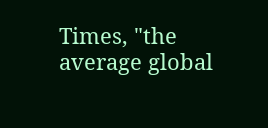Times, "the average global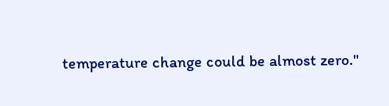temperature change could be almost zero."